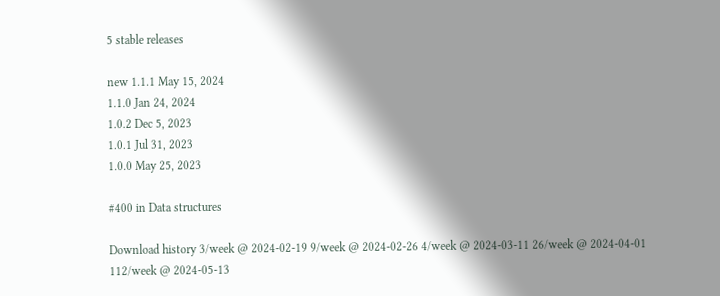5 stable releases

new 1.1.1 May 15, 2024
1.1.0 Jan 24, 2024
1.0.2 Dec 5, 2023
1.0.1 Jul 31, 2023
1.0.0 May 25, 2023

#400 in Data structures

Download history 3/week @ 2024-02-19 9/week @ 2024-02-26 4/week @ 2024-03-11 26/week @ 2024-04-01 112/week @ 2024-05-13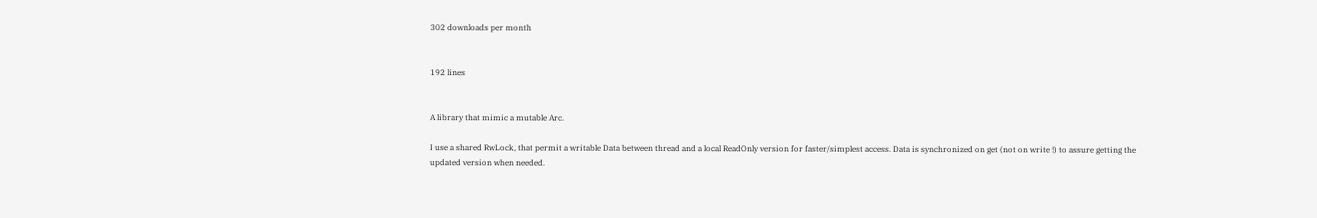302 downloads per month


192 lines


A library that mimic a mutable Arc.

I use a shared RwLock, that permit a writable Data between thread and a local ReadOnly version for faster/simplest access. Data is synchronized on get (not on write !) to assure getting the updated version when needed.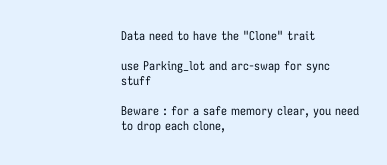Data need to have the "Clone" trait

use Parking_lot and arc-swap for sync stuff

Beware : for a safe memory clear, you need to drop each clone,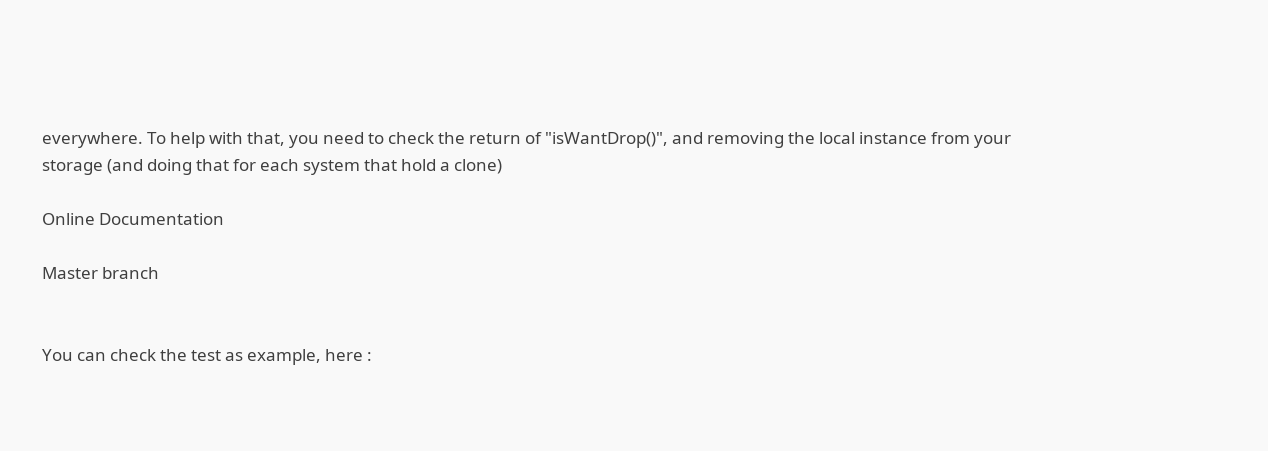everywhere. To help with that, you need to check the return of "isWantDrop()", and removing the local instance from your storage (and doing that for each system that hold a clone)

Online Documentation

Master branch


You can check the test as example, here :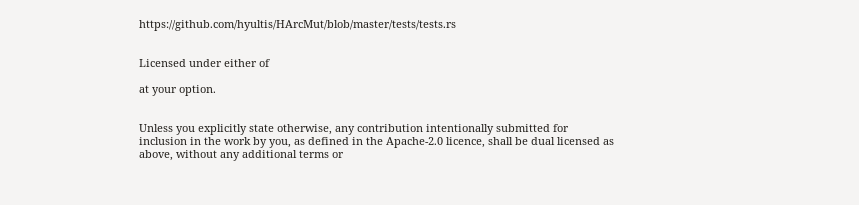https://github.com/hyultis/HArcMut/blob/master/tests/tests.rs


Licensed under either of

at your option.


Unless you explicitly state otherwise, any contribution intentionally submitted for inclusion in the work by you, as defined in the Apache-2.0 licence, shall be dual licensed as above, without any additional terms or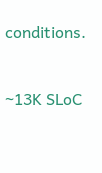conditions.


~13K SLoC